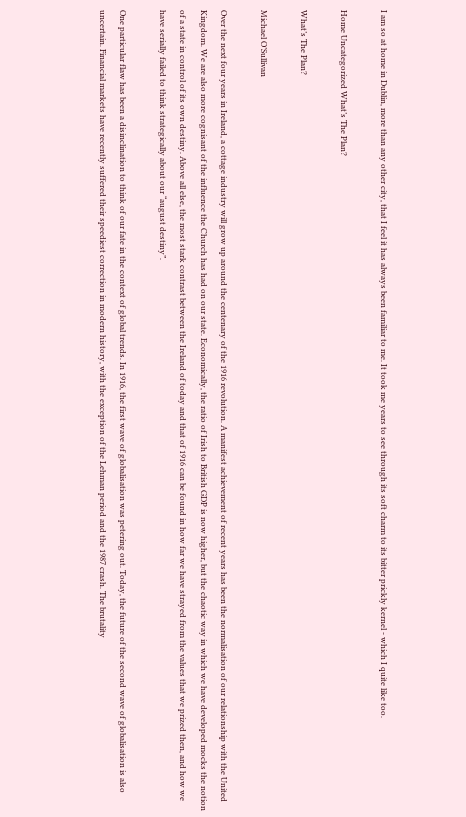I am so at home in Dublin, more than any other city, that I feel it has always been familiar to me. It took me years to see through its soft charm to its bitter prickly kernel - which I quite like too.

Home Uncategorized What’s The Plan?

What’s The Plan?

Michael O’Sullivan

Over the next four years in Ireland, a cottage industry will grow up around the centenary of the 1916 revolution. A manifest achievement of recent years has been the normalisation of our relationship with the United Kingdom. We are also more cognisant of the influence the Church has had on our state. Economically, the ratio of Irish to British GDP is now higher, but the chaotic way in which we have developed mocks the notion of a state in control of its own destiny. Above all else, the most stark contrast between the Ireland of today and that of 1916 can be found in how far we have strayed from the values that we prized then, and how we have serially failed to think strategically about our “august destiny”.

One particular flaw has been a disinclination to think of our fate in the context of global trends. In 1916, the first wave of globalisation was petering out. Today, the future of the second wave of globalisation is also uncertain. Financial markets have recently suffered their speediest correction in modern history, with the exception of the Lehman period and the 1987 crash. The brutality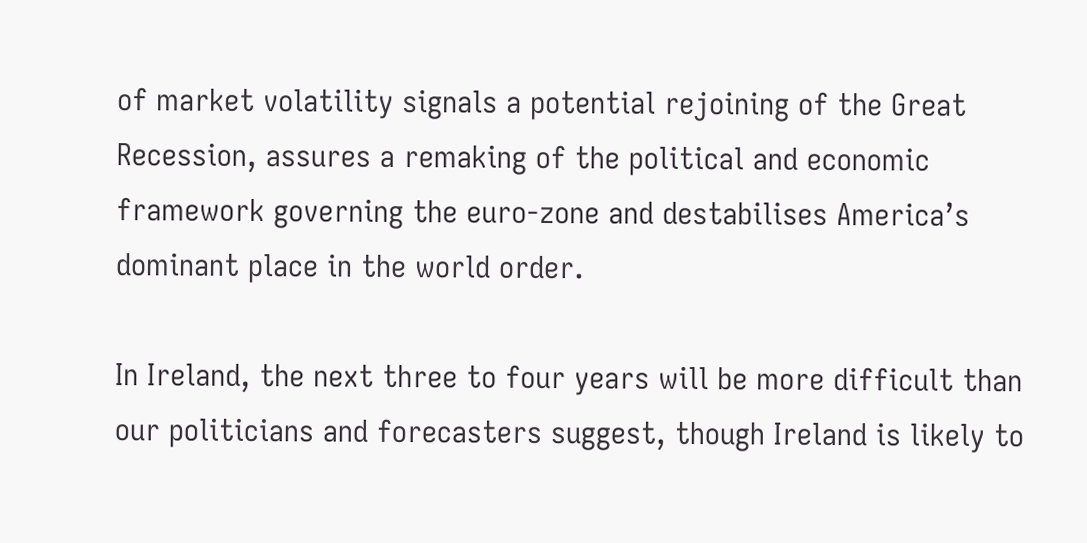of market volatility signals a potential rejoining of the Great Recession, assures a remaking of the political and economic framework governing the euro-zone and destabilises America’s dominant place in the world order.

In Ireland, the next three to four years will be more difficult than our politicians and forecasters suggest, though Ireland is likely to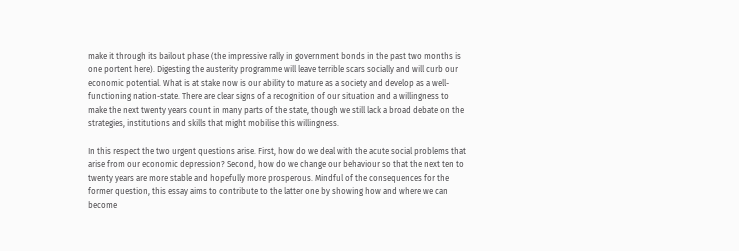make it through its bailout phase (the impressive rally in government bonds in the past two months is one portent here). Digesting the austerity programme will leave terrible scars socially and will curb our economic potential. What is at stake now is our ability to mature as a society and develop as a well-functioning nation-state. There are clear signs of a recognition of our situation and a willingness to make the next twenty years count in many parts of the state, though we still lack a broad debate on the strategies, institutions and skills that might mobilise this willingness.

In this respect the two urgent questions arise. First, how do we deal with the acute social problems that arise from our economic depression? Second, how do we change our behaviour so that the next ten to twenty years are more stable and hopefully more prosperous. Mindful of the consequences for the former question, this essay aims to contribute to the latter one by showing how and where we can become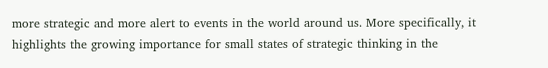more strategic and more alert to events in the world around us. More specifically, it highlights the growing importance for small states of strategic thinking in the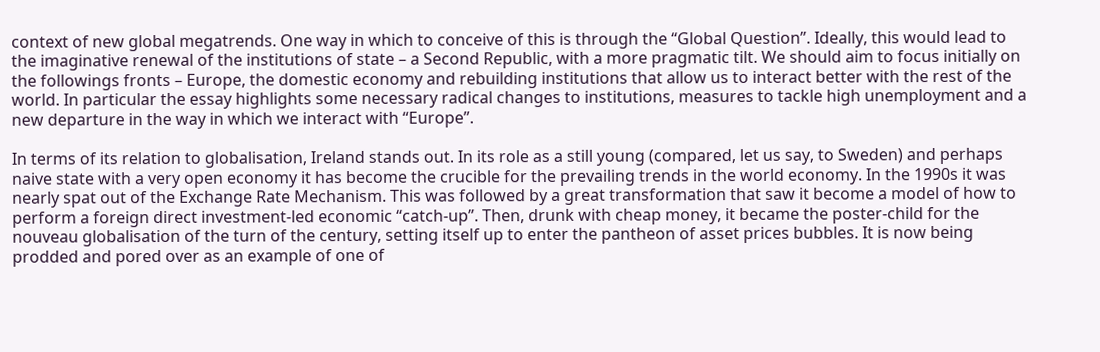context of new global megatrends. One way in which to conceive of this is through the “Global Question”. Ideally, this would lead to the imaginative renewal of the institutions of state – a Second Republic, with a more pragmatic tilt. We should aim to focus initially on the followings fronts – Europe, the domestic economy and rebuilding institutions that allow us to interact better with the rest of the world. In particular the essay highlights some necessary radical changes to institutions, measures to tackle high unemployment and a new departure in the way in which we interact with “Europe”.

In terms of its relation to globalisation, Ireland stands out. In its role as a still young (compared, let us say, to Sweden) and perhaps naive state with a very open economy it has become the crucible for the prevailing trends in the world economy. In the 1990s it was nearly spat out of the Exchange Rate Mechanism. This was followed by a great transformation that saw it become a model of how to perform a foreign direct investment-led economic “catch-up”. Then, drunk with cheap money, it became the poster-child for the nouveau globalisation of the turn of the century, setting itself up to enter the pantheon of asset prices bubbles. It is now being prodded and pored over as an example of one of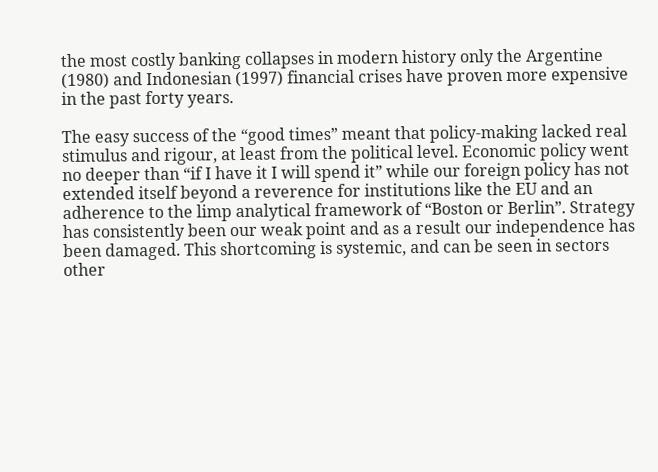the most costly banking collapses in modern history only the Argentine (1980) and Indonesian (1997) financial crises have proven more expensive in the past forty years.

The easy success of the “good times” meant that policy-making lacked real stimulus and rigour, at least from the political level. Economic policy went no deeper than “if I have it I will spend it” while our foreign policy has not extended itself beyond a reverence for institutions like the EU and an adherence to the limp analytical framework of “Boston or Berlin”. Strategy has consistently been our weak point and as a result our independence has been damaged. This shortcoming is systemic, and can be seen in sectors other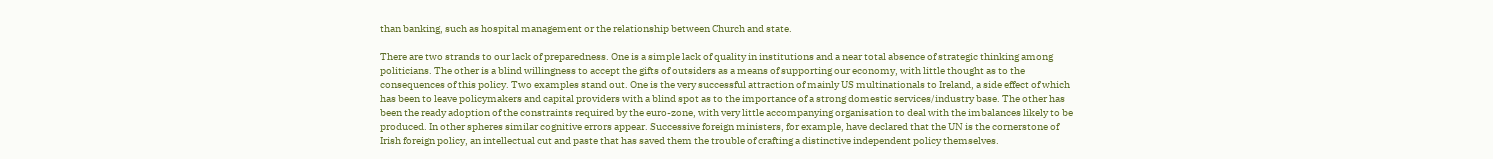than banking, such as hospital management or the relationship between Church and state.

There are two strands to our lack of preparedness. One is a simple lack of quality in institutions and a near total absence of strategic thinking among politicians. The other is a blind willingness to accept the gifts of outsiders as a means of supporting our economy, with little thought as to the consequences of this policy. Two examples stand out. One is the very successful attraction of mainly US multinationals to Ireland, a side effect of which has been to leave policymakers and capital providers with a blind spot as to the importance of a strong domestic services/industry base. The other has been the ready adoption of the constraints required by the euro-zone, with very little accompanying organisation to deal with the imbalances likely to be produced. In other spheres similar cognitive errors appear. Successive foreign ministers, for example, have declared that the UN is the cornerstone of Irish foreign policy, an intellectual cut and paste that has saved them the trouble of crafting a distinctive independent policy themselves.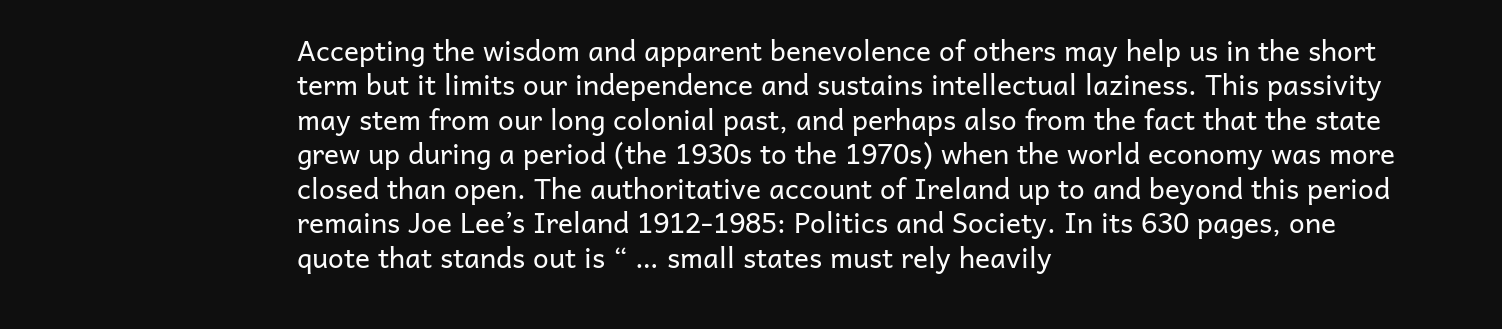Accepting the wisdom and apparent benevolence of others may help us in the short term but it limits our independence and sustains intellectual laziness. This passivity may stem from our long colonial past, and perhaps also from the fact that the state grew up during a period (the 1930s to the 1970s) when the world economy was more closed than open. The authoritative account of Ireland up to and beyond this period remains Joe Lee’s Ireland 1912-1985: Politics and Society. In its 630 pages, one quote that stands out is “ … small states must rely heavily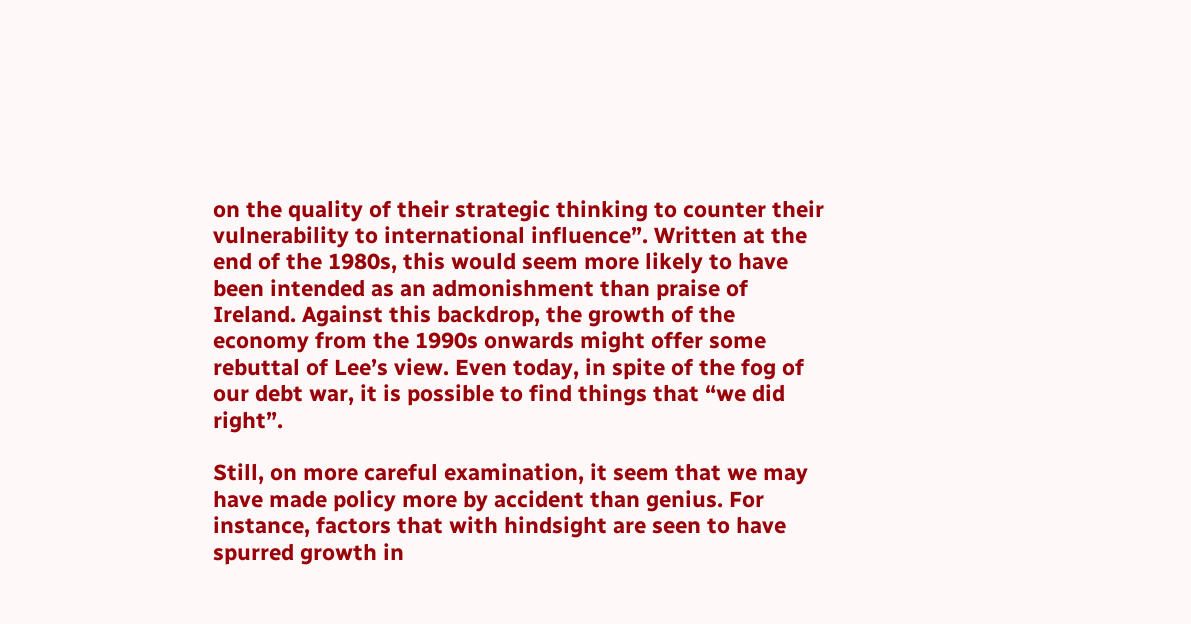on the quality of their strategic thinking to counter their vulnerability to international influence”. Written at the end of the 1980s, this would seem more likely to have been intended as an admonishment than praise of Ireland. Against this backdrop, the growth of the economy from the 1990s onwards might offer some rebuttal of Lee’s view. Even today, in spite of the fog of our debt war, it is possible to find things that “we did right”.

Still, on more careful examination, it seem that we may have made policy more by accident than genius. For instance, factors that with hindsight are seen to have spurred growth in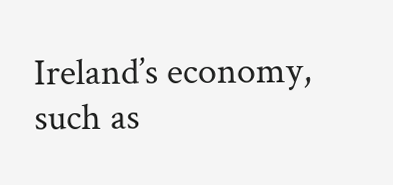Ireland’s economy, such as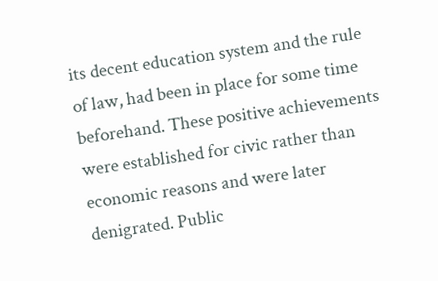its decent education system and the rule of law, had been in place for some time beforehand. These positive achievements were established for civic rather than economic reasons and were later denigrated. Public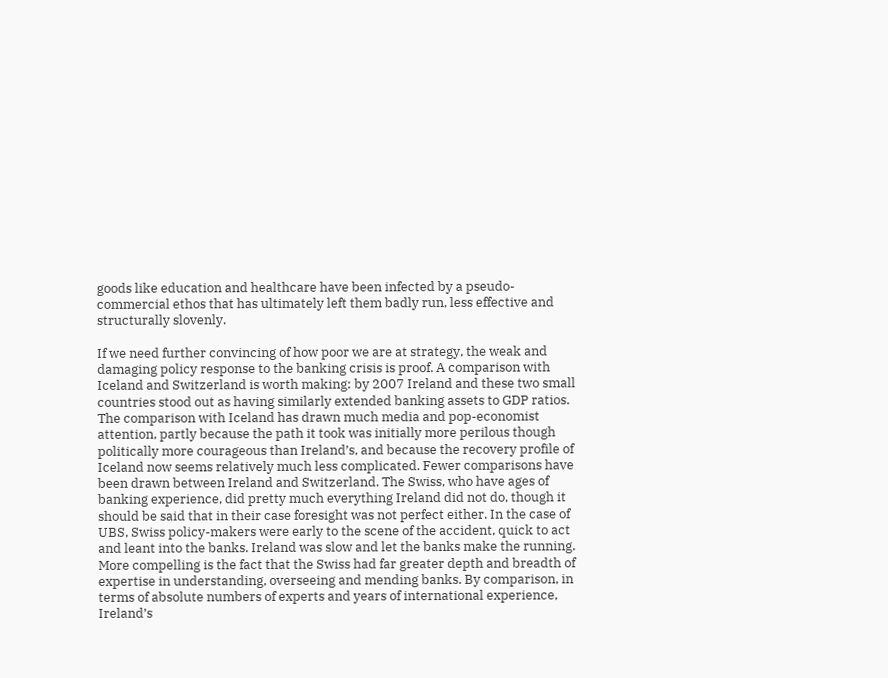goods like education and healthcare have been infected by a pseudo-commercial ethos that has ultimately left them badly run, less effective and structurally slovenly.

If we need further convincing of how poor we are at strategy, the weak and damaging policy response to the banking crisis is proof. A comparison with Iceland and Switzerland is worth making: by 2007 Ireland and these two small countries stood out as having similarly extended banking assets to GDP ratios. The comparison with Iceland has drawn much media and pop-economist attention, partly because the path it took was initially more perilous though politically more courageous than Ireland’s, and because the recovery profile of Iceland now seems relatively much less complicated. Fewer comparisons have been drawn between Ireland and Switzerland. The Swiss, who have ages of banking experience, did pretty much everything Ireland did not do, though it should be said that in their case foresight was not perfect either. In the case of UBS, Swiss policy-makers were early to the scene of the accident, quick to act and leant into the banks. Ireland was slow and let the banks make the running. More compelling is the fact that the Swiss had far greater depth and breadth of expertise in understanding, overseeing and mending banks. By comparison, in terms of absolute numbers of experts and years of international experience, Ireland’s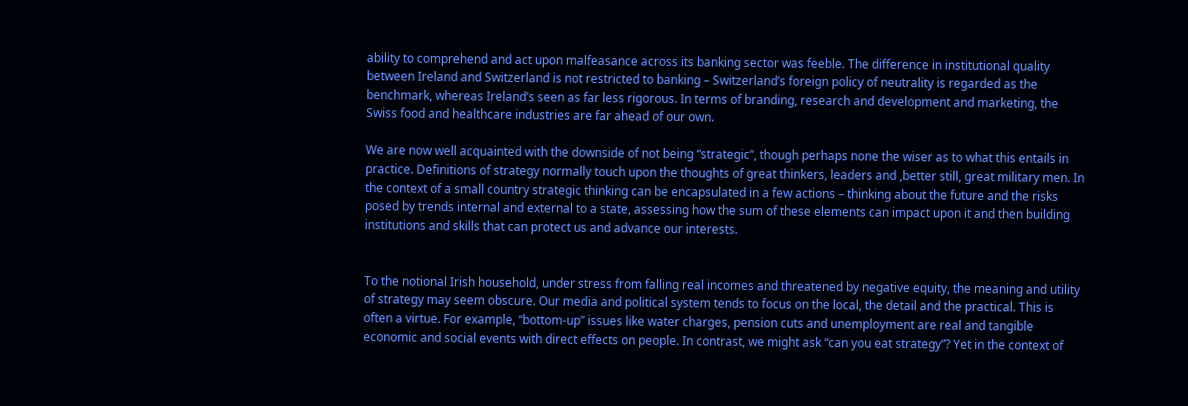ability to comprehend and act upon malfeasance across its banking sector was feeble. The difference in institutional quality between Ireland and Switzerland is not restricted to banking – Switzerland’s foreign policy of neutrality is regarded as the benchmark, whereas Ireland’s seen as far less rigorous. In terms of branding, research and development and marketing, the Swiss food and healthcare industries are far ahead of our own.

We are now well acquainted with the downside of not being “strategic”, though perhaps none the wiser as to what this entails in practice. Definitions of strategy normally touch upon the thoughts of great thinkers, leaders and ,better still, great military men. In the context of a small country strategic thinking can be encapsulated in a few actions – thinking about the future and the risks posed by trends internal and external to a state, assessing how the sum of these elements can impact upon it and then building institutions and skills that can protect us and advance our interests.


To the notional Irish household, under stress from falling real incomes and threatened by negative equity, the meaning and utility of strategy may seem obscure. Our media and political system tends to focus on the local, the detail and the practical. This is often a virtue. For example, “bottom-up” issues like water charges, pension cuts and unemployment are real and tangible economic and social events with direct effects on people. In contrast, we might ask “can you eat strategy”? Yet in the context of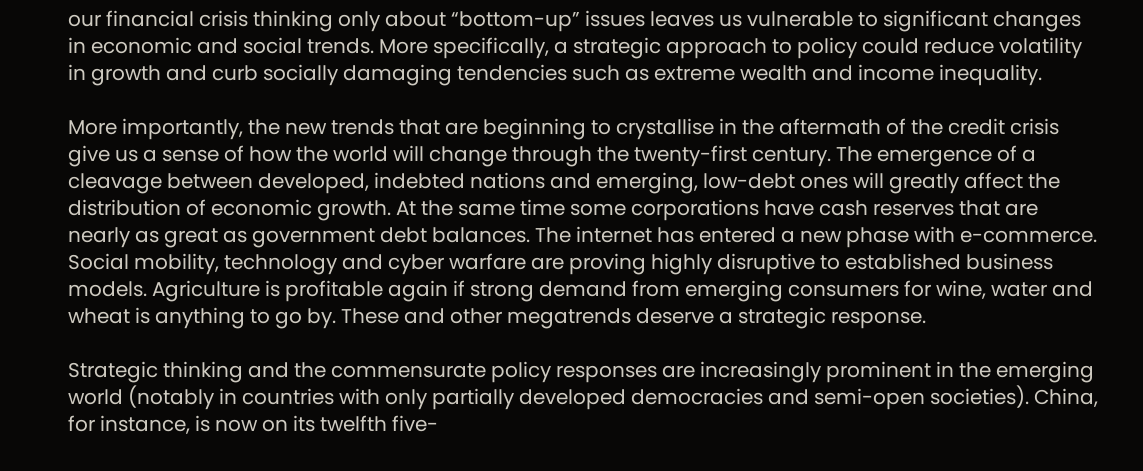our financial crisis thinking only about “bottom-up” issues leaves us vulnerable to significant changes in economic and social trends. More specifically, a strategic approach to policy could reduce volatility in growth and curb socially damaging tendencies such as extreme wealth and income inequality.

More importantly, the new trends that are beginning to crystallise in the aftermath of the credit crisis give us a sense of how the world will change through the twenty-first century. The emergence of a cleavage between developed, indebted nations and emerging, low-debt ones will greatly affect the distribution of economic growth. At the same time some corporations have cash reserves that are nearly as great as government debt balances. The internet has entered a new phase with e-commerce. Social mobility, technology and cyber warfare are proving highly disruptive to established business models. Agriculture is profitable again if strong demand from emerging consumers for wine, water and wheat is anything to go by. These and other megatrends deserve a strategic response.

Strategic thinking and the commensurate policy responses are increasingly prominent in the emerging world (notably in countries with only partially developed democracies and semi-open societies). China, for instance, is now on its twelfth five-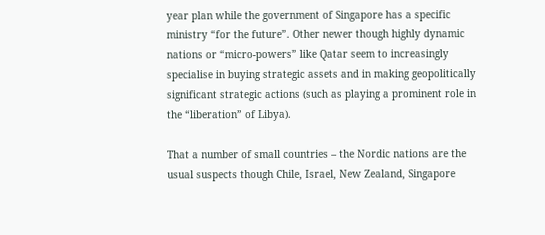year plan while the government of Singapore has a specific ministry “for the future”. Other newer though highly dynamic nations or “micro-powers” like Qatar seem to increasingly specialise in buying strategic assets and in making geopolitically significant strategic actions (such as playing a prominent role in the “liberation” of Libya).

That a number of small countries – the Nordic nations are the usual suspects though Chile, Israel, New Zealand, Singapore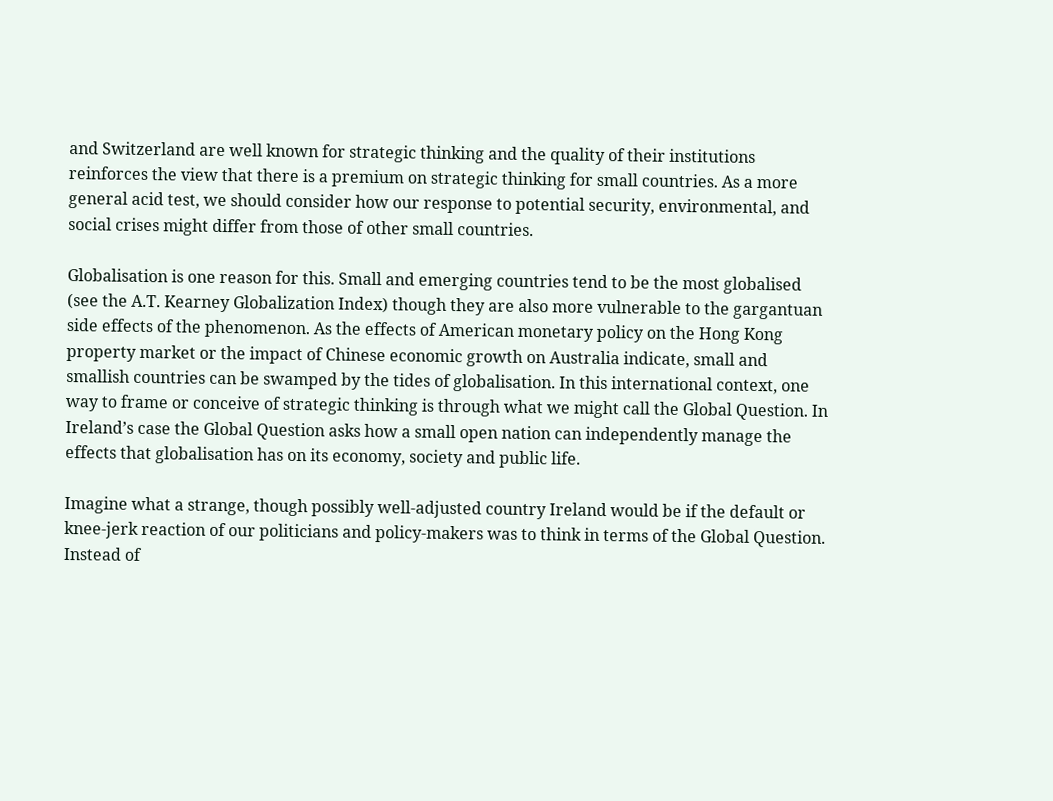and Switzerland are well known for strategic thinking and the quality of their institutions reinforces the view that there is a premium on strategic thinking for small countries. As a more general acid test, we should consider how our response to potential security, environmental, and social crises might differ from those of other small countries.

Globalisation is one reason for this. Small and emerging countries tend to be the most globalised (see the A.T. Kearney Globalization Index) though they are also more vulnerable to the gargantuan side effects of the phenomenon. As the effects of American monetary policy on the Hong Kong property market or the impact of Chinese economic growth on Australia indicate, small and smallish countries can be swamped by the tides of globalisation. In this international context, one way to frame or conceive of strategic thinking is through what we might call the Global Question. In Ireland’s case the Global Question asks how a small open nation can independently manage the effects that globalisation has on its economy, society and public life.

Imagine what a strange, though possibly well-adjusted country Ireland would be if the default or knee-jerk reaction of our politicians and policy-makers was to think in terms of the Global Question. Instead of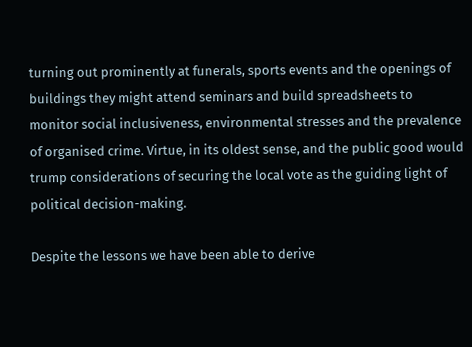turning out prominently at funerals, sports events and the openings of buildings they might attend seminars and build spreadsheets to monitor social inclusiveness, environmental stresses and the prevalence of organised crime. Virtue, in its oldest sense, and the public good would trump considerations of securing the local vote as the guiding light of political decision-making.

Despite the lessons we have been able to derive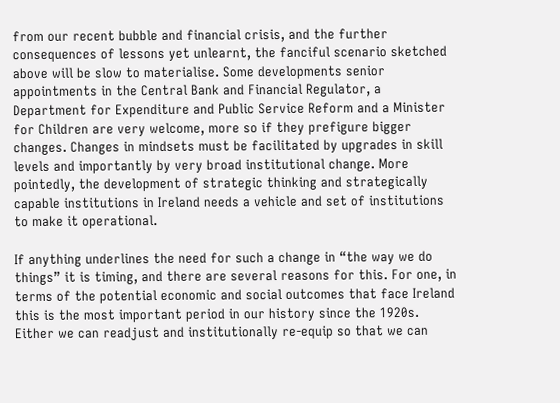from our recent bubble and financial crisis, and the further consequences of lessons yet unlearnt, the fanciful scenario sketched above will be slow to materialise. Some developments senior appointments in the Central Bank and Financial Regulator, a Department for Expenditure and Public Service Reform and a Minister for Children are very welcome, more so if they prefigure bigger changes. Changes in mindsets must be facilitated by upgrades in skill levels and importantly by very broad institutional change. More pointedly, the development of strategic thinking and strategically capable institutions in Ireland needs a vehicle and set of institutions to make it operational.

If anything underlines the need for such a change in “the way we do things” it is timing, and there are several reasons for this. For one, in terms of the potential economic and social outcomes that face Ireland this is the most important period in our history since the 1920s. Either we can readjust and institutionally re-equip so that we can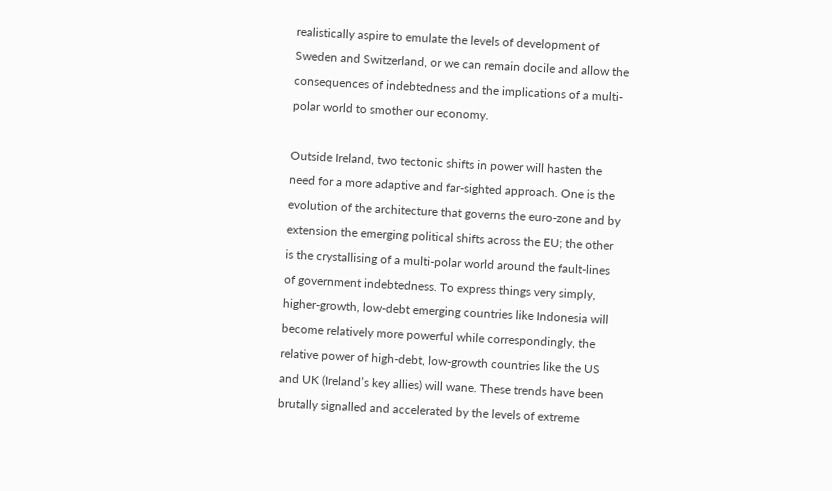realistically aspire to emulate the levels of development of Sweden and Switzerland, or we can remain docile and allow the consequences of indebtedness and the implications of a multi-polar world to smother our economy.

Outside Ireland, two tectonic shifts in power will hasten the need for a more adaptive and far-sighted approach. One is the evolution of the architecture that governs the euro-zone and by extension the emerging political shifts across the EU; the other is the crystallising of a multi-polar world around the fault-lines of government indebtedness. To express things very simply, higher-growth, low-debt emerging countries like Indonesia will become relatively more powerful while correspondingly, the relative power of high-debt, low-growth countries like the US and UK (Ireland’s key allies) will wane. These trends have been brutally signalled and accelerated by the levels of extreme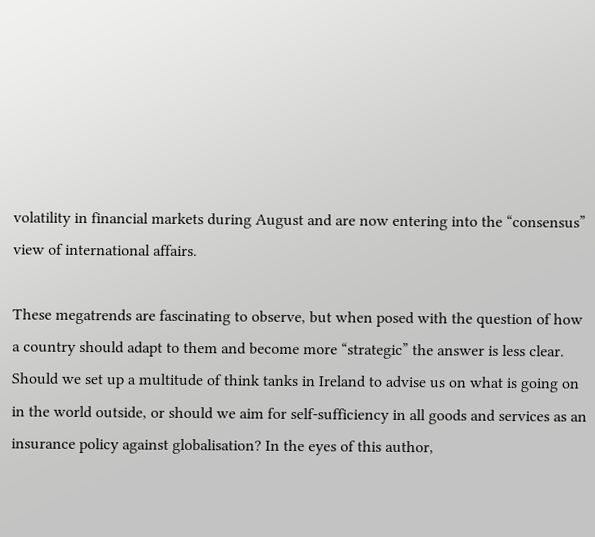volatility in financial markets during August and are now entering into the “consensus” view of international affairs.

These megatrends are fascinating to observe, but when posed with the question of how a country should adapt to them and become more “strategic” the answer is less clear. Should we set up a multitude of think tanks in Ireland to advise us on what is going on in the world outside, or should we aim for self-sufficiency in all goods and services as an insurance policy against globalisation? In the eyes of this author,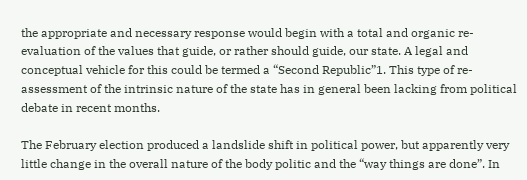the appropriate and necessary response would begin with a total and organic re-evaluation of the values that guide, or rather should guide, our state. A legal and conceptual vehicle for this could be termed a “Second Republic”1. This type of re-assessment of the intrinsic nature of the state has in general been lacking from political debate in recent months.

The February election produced a landslide shift in political power, but apparently very little change in the overall nature of the body politic and the “way things are done”. In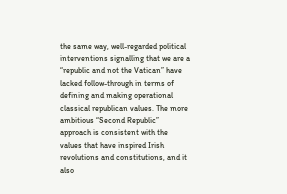the same way, well-regarded political interventions signalling that we are a “republic and not the Vatican” have lacked follow-through in terms of defining and making operational classical republican values. The more ambitious “Second Republic” approach is consistent with the values that have inspired Irish revolutions and constitutions, and it also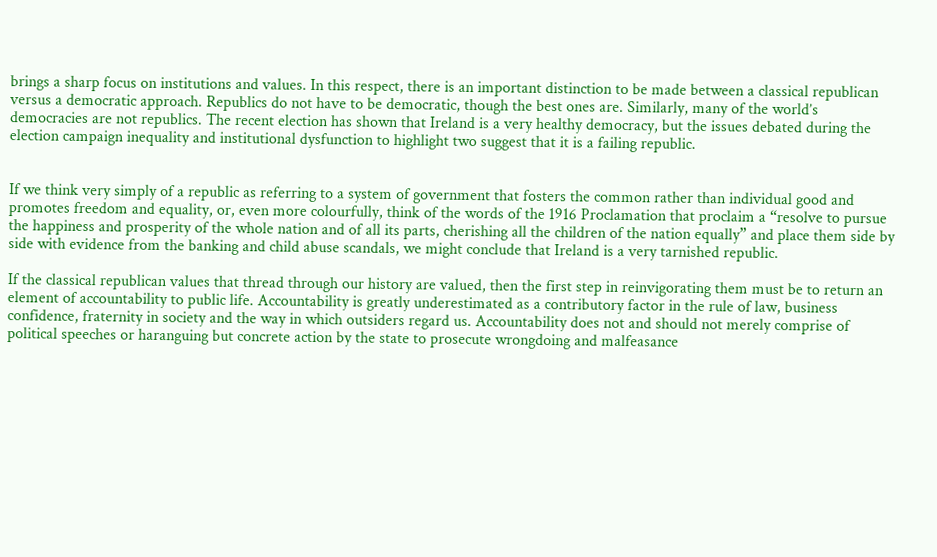brings a sharp focus on institutions and values. In this respect, there is an important distinction to be made between a classical republican versus a democratic approach. Republics do not have to be democratic, though the best ones are. Similarly, many of the world’s democracies are not republics. The recent election has shown that Ireland is a very healthy democracy, but the issues debated during the election campaign inequality and institutional dysfunction to highlight two suggest that it is a failing republic.


If we think very simply of a republic as referring to a system of government that fosters the common rather than individual good and promotes freedom and equality, or, even more colourfully, think of the words of the 1916 Proclamation that proclaim a “resolve to pursue the happiness and prosperity of the whole nation and of all its parts, cherishing all the children of the nation equally” and place them side by side with evidence from the banking and child abuse scandals, we might conclude that Ireland is a very tarnished republic.

If the classical republican values that thread through our history are valued, then the first step in reinvigorating them must be to return an element of accountability to public life. Accountability is greatly underestimated as a contributory factor in the rule of law, business confidence, fraternity in society and the way in which outsiders regard us. Accountability does not and should not merely comprise of political speeches or haranguing but concrete action by the state to prosecute wrongdoing and malfeasance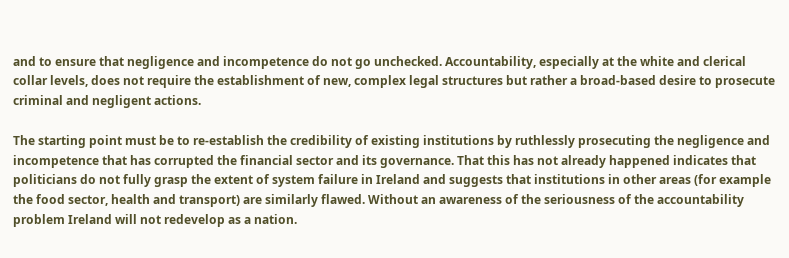and to ensure that negligence and incompetence do not go unchecked. Accountability, especially at the white and clerical collar levels, does not require the establishment of new, complex legal structures but rather a broad-based desire to prosecute criminal and negligent actions.

The starting point must be to re-establish the credibility of existing institutions by ruthlessly prosecuting the negligence and incompetence that has corrupted the financial sector and its governance. That this has not already happened indicates that politicians do not fully grasp the extent of system failure in Ireland and suggests that institutions in other areas (for example the food sector, health and transport) are similarly flawed. Without an awareness of the seriousness of the accountability problem Ireland will not redevelop as a nation.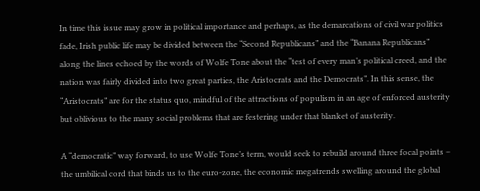In time this issue may grow in political importance and perhaps, as the demarcations of civil war politics fade, Irish public life may be divided between the “Second Republicans” and the “Banana Republicans” along the lines echoed by the words of Wolfe Tone about the “test of every man’s political creed, and the nation was fairly divided into two great parties, the Aristocrats and the Democrats”. In this sense, the “Aristocrats” are for the status quo, mindful of the attractions of populism in an age of enforced austerity but oblivious to the many social problems that are festering under that blanket of austerity.

A “democratic” way forward, to use Wolfe Tone’s term, would seek to rebuild around three focal points – the umbilical cord that binds us to the euro-zone, the economic megatrends swelling around the global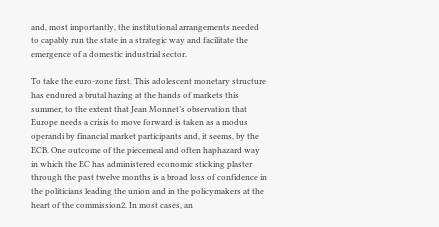and, most importantly, the institutional arrangements needed to capably run the state in a strategic way and facilitate the emergence of a domestic industrial sector.

To take the euro-zone first. This adolescent monetary structure has endured a brutal hazing at the hands of markets this summer, to the extent that Jean Monnet’s observation that Europe needs a crisis to move forward is taken as a modus operandi by financial market participants and, it seems, by the ECB. One outcome of the piecemeal and often haphazard way in which the EC has administered economic sticking plaster through the past twelve months is a broad loss of confidence in the politicians leading the union and in the policymakers at the heart of the commission2. In most cases, an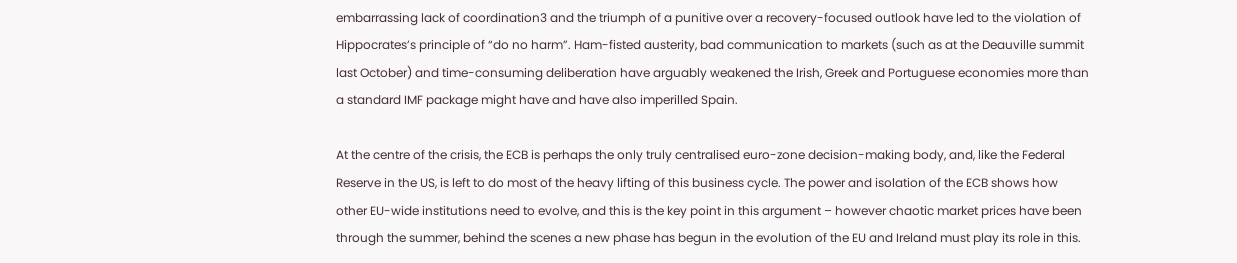embarrassing lack of coordination3 and the triumph of a punitive over a recovery-focused outlook have led to the violation of Hippocrates’s principle of “do no harm”. Ham-fisted austerity, bad communication to markets (such as at the Deauville summit last October) and time-consuming deliberation have arguably weakened the Irish, Greek and Portuguese economies more than a standard IMF package might have and have also imperilled Spain.

At the centre of the crisis, the ECB is perhaps the only truly centralised euro-zone decision-making body, and, like the Federal Reserve in the US, is left to do most of the heavy lifting of this business cycle. The power and isolation of the ECB shows how other EU-wide institutions need to evolve, and this is the key point in this argument – however chaotic market prices have been through the summer, behind the scenes a new phase has begun in the evolution of the EU and Ireland must play its role in this.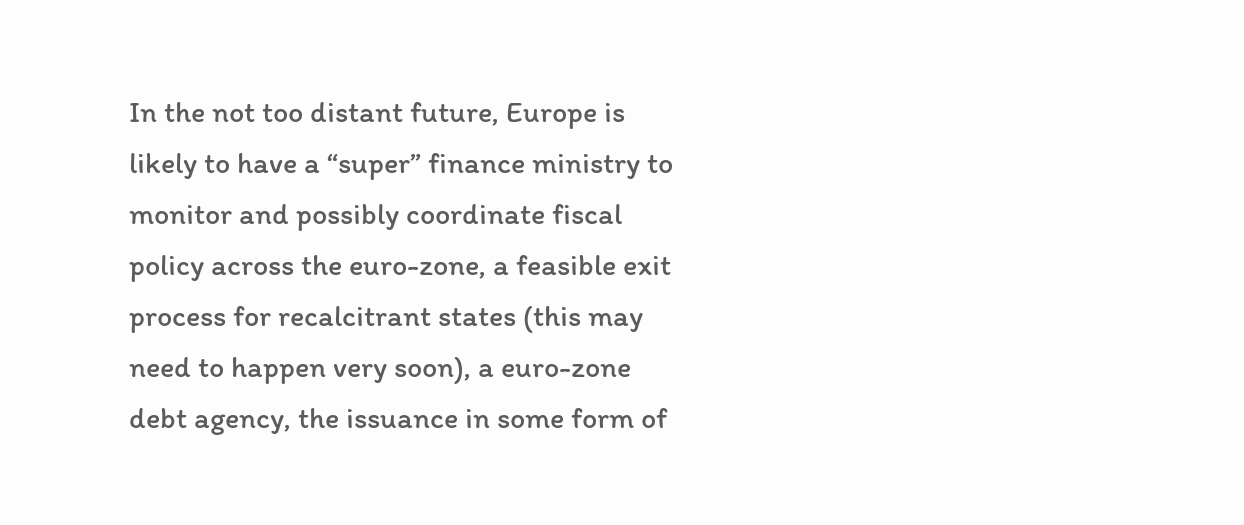In the not too distant future, Europe is likely to have a “super” finance ministry to monitor and possibly coordinate fiscal policy across the euro-zone, a feasible exit process for recalcitrant states (this may need to happen very soon), a euro-zone debt agency, the issuance in some form of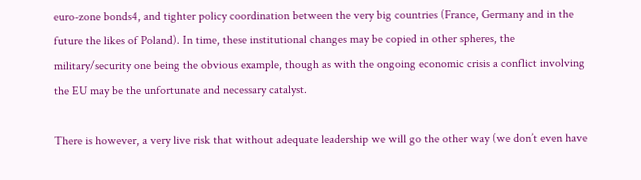euro-zone bonds4, and tighter policy coordination between the very big countries (France, Germany and in the future the likes of Poland). In time, these institutional changes may be copied in other spheres, the military/security one being the obvious example, though as with the ongoing economic crisis a conflict involving the EU may be the unfortunate and necessary catalyst.

There is however, a very live risk that without adequate leadership we will go the other way (we don’t even have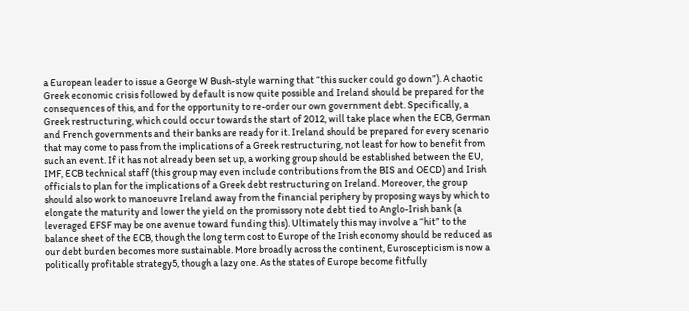a European leader to issue a George W Bush-style warning that “this sucker could go down”). A chaotic Greek economic crisis followed by default is now quite possible and Ireland should be prepared for the consequences of this, and for the opportunity to re-order our own government debt. Specifically, a Greek restructuring, which could occur towards the start of 2012, will take place when the ECB, German and French governments and their banks are ready for it. Ireland should be prepared for every scenario that may come to pass from the implications of a Greek restructuring, not least for how to benefit from such an event. If it has not already been set up, a working group should be established between the EU, IMF, ECB technical staff (this group may even include contributions from the BIS and OECD) and Irish officials to plan for the implications of a Greek debt restructuring on Ireland. Moreover, the group should also work to manoeuvre Ireland away from the financial periphery by proposing ways by which to elongate the maturity and lower the yield on the promissory note debt tied to Anglo-Irish bank (a leveraged EFSF may be one avenue toward funding this). Ultimately this may involve a “hit” to the balance sheet of the ECB, though the long term cost to Europe of the Irish economy should be reduced as our debt burden becomes more sustainable. More broadly across the continent, Euroscepticism is now a politically profitable strategy5, though a lazy one. As the states of Europe become fitfully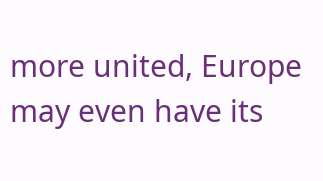more united, Europe may even have its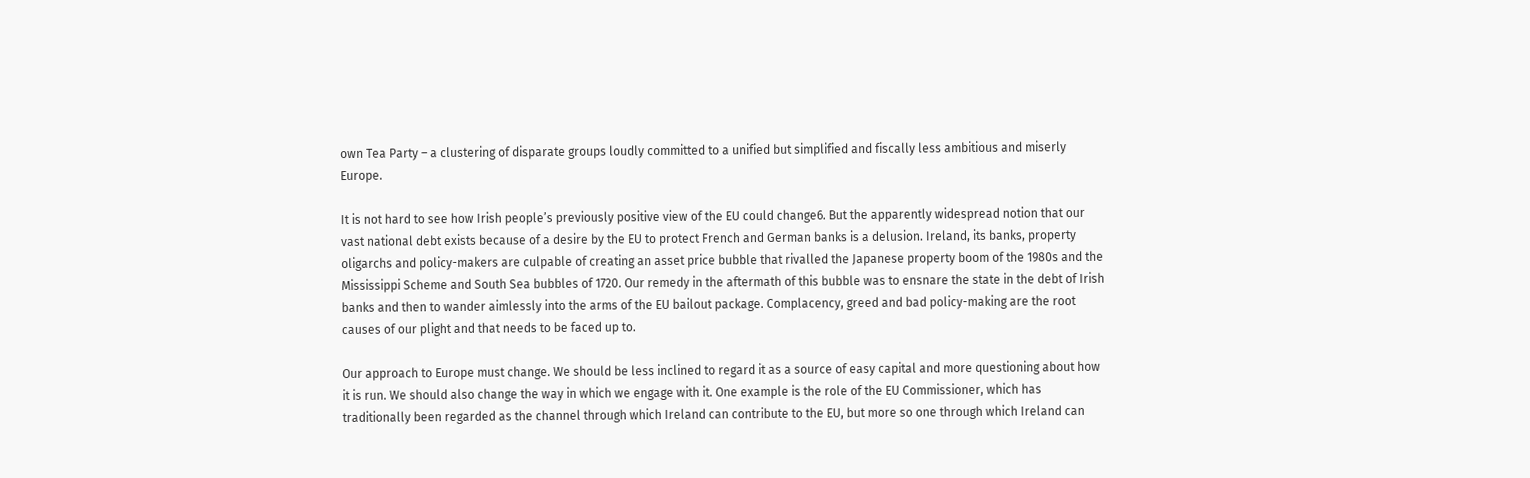own Tea Party – a clustering of disparate groups loudly committed to a unified but simplified and fiscally less ambitious and miserly Europe.

It is not hard to see how Irish people’s previously positive view of the EU could change6. But the apparently widespread notion that our vast national debt exists because of a desire by the EU to protect French and German banks is a delusion. Ireland, its banks, property oligarchs and policy-makers are culpable of creating an asset price bubble that rivalled the Japanese property boom of the 1980s and the Mississippi Scheme and South Sea bubbles of 1720. Our remedy in the aftermath of this bubble was to ensnare the state in the debt of Irish banks and then to wander aimlessly into the arms of the EU bailout package. Complacency, greed and bad policy-making are the root causes of our plight and that needs to be faced up to.

Our approach to Europe must change. We should be less inclined to regard it as a source of easy capital and more questioning about how it is run. We should also change the way in which we engage with it. One example is the role of the EU Commissioner, which has traditionally been regarded as the channel through which Ireland can contribute to the EU, but more so one through which Ireland can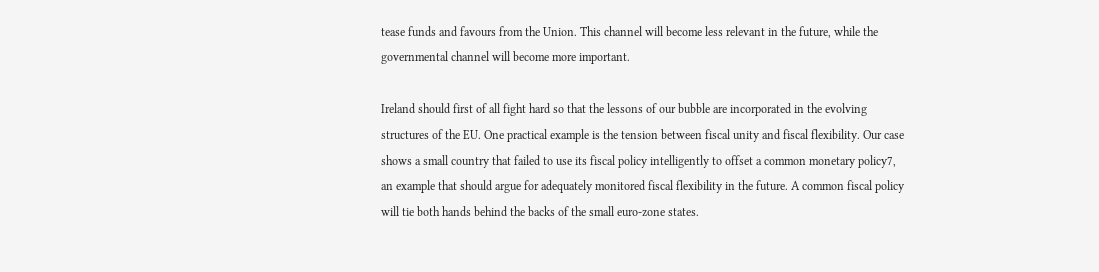tease funds and favours from the Union. This channel will become less relevant in the future, while the governmental channel will become more important.

Ireland should first of all fight hard so that the lessons of our bubble are incorporated in the evolving structures of the EU. One practical example is the tension between fiscal unity and fiscal flexibility. Our case shows a small country that failed to use its fiscal policy intelligently to offset a common monetary policy7, an example that should argue for adequately monitored fiscal flexibility in the future. A common fiscal policy will tie both hands behind the backs of the small euro-zone states.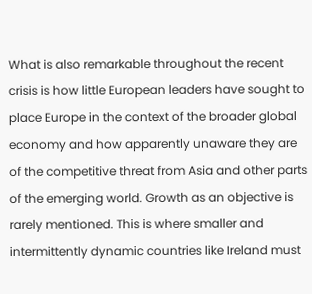What is also remarkable throughout the recent crisis is how little European leaders have sought to place Europe in the context of the broader global economy and how apparently unaware they are of the competitive threat from Asia and other parts of the emerging world. Growth as an objective is rarely mentioned. This is where smaller and intermittently dynamic countries like Ireland must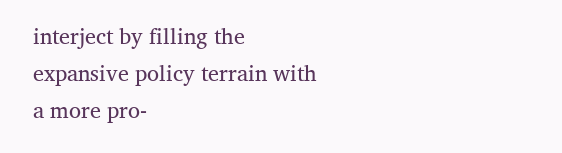interject by filling the expansive policy terrain with a more pro-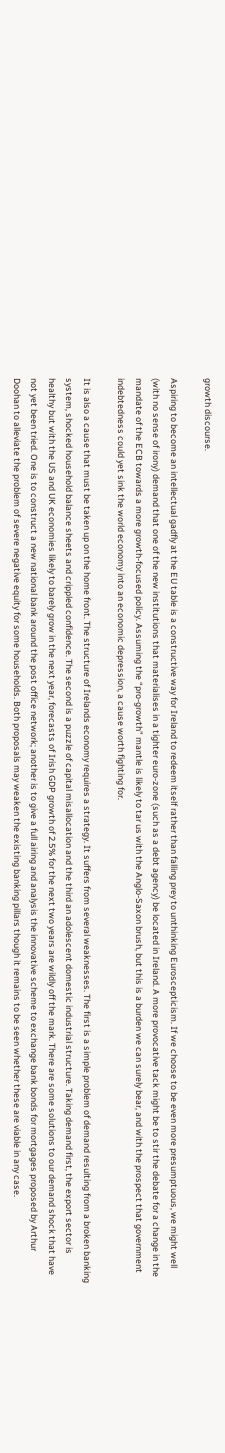growth discourse.

Aspiring to become an intellectual gadfly at the EU table is a constructive way for Ireland to redeem itself rather than falling prey to unthinking Euroscepticism. If we choose to be even more presumptuous, we might well (with no sense of irony) demand that one of the new institutions that materialises in a tighter euro-zone (such as a debt agency) be located in Ireland. A more provocative tack might be to stir the debate for a change in the mandate of the ECB towards a more growth-focused policy. Assuming the “pro-growth” mantle is likely to tar us with the Anglo-Saxon brush, but this is a burden we can surely bear, and with the prospect that government indebtedness could yet sink the world economy into an economic depression, a cause worth fighting for.

It is also a cause that must be taken up on the home front. The structure of Irelands economy requires a strategy. It suffers from several weaknesses. The first is a simple problem of demand resulting from a broken banking system, shocked household balance sheets and crippled confidence. The second is a puzzle of capital misallocation and the third an adolescent domestic industrial structure. Taking demand first, the export sector is healthy but with the US and UK economies likely to barely grow in the next year, forecasts of Irish GDP growth of 2.5% for the next two years are wildly off the mark. There are some solutions to our demand shock that have not yet been tried. One is to construct a new national bank around the post office network; another is to give a full airing and analysis the innovative scheme to exchange bank bonds for mortgages proposed by Arthur Doohan to alleviate the problem of severe negative equity for some households. Both proposals may weaken the existing banking pillars though it remains to be seen whether these are viable in any case.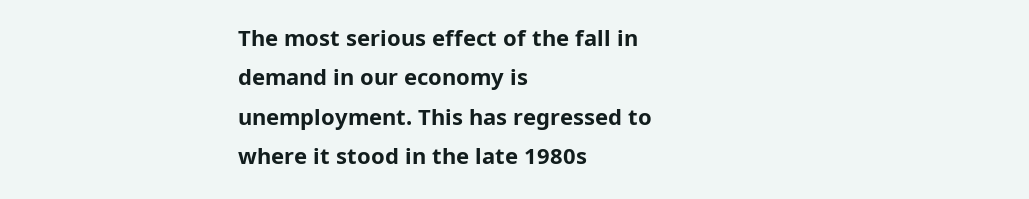The most serious effect of the fall in demand in our economy is unemployment. This has regressed to where it stood in the late 1980s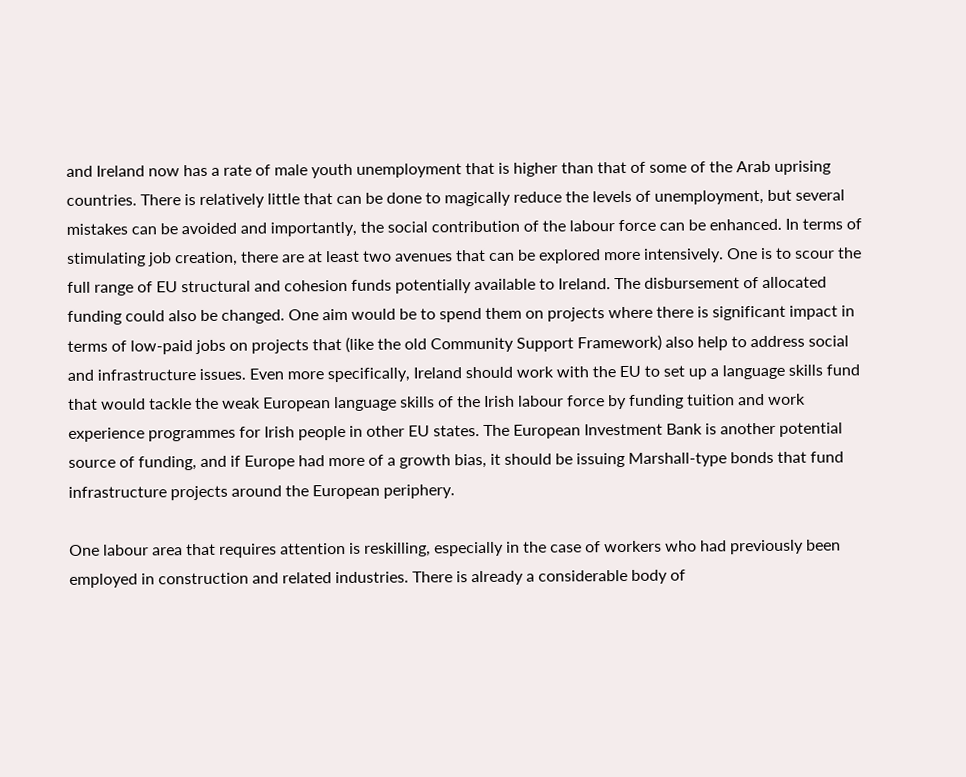and Ireland now has a rate of male youth unemployment that is higher than that of some of the Arab uprising countries. There is relatively little that can be done to magically reduce the levels of unemployment, but several mistakes can be avoided and importantly, the social contribution of the labour force can be enhanced. In terms of stimulating job creation, there are at least two avenues that can be explored more intensively. One is to scour the full range of EU structural and cohesion funds potentially available to Ireland. The disbursement of allocated funding could also be changed. One aim would be to spend them on projects where there is significant impact in terms of low-paid jobs on projects that (like the old Community Support Framework) also help to address social and infrastructure issues. Even more specifically, Ireland should work with the EU to set up a language skills fund that would tackle the weak European language skills of the Irish labour force by funding tuition and work experience programmes for Irish people in other EU states. The European Investment Bank is another potential source of funding, and if Europe had more of a growth bias, it should be issuing Marshall-type bonds that fund infrastructure projects around the European periphery.

One labour area that requires attention is reskilling, especially in the case of workers who had previously been employed in construction and related industries. There is already a considerable body of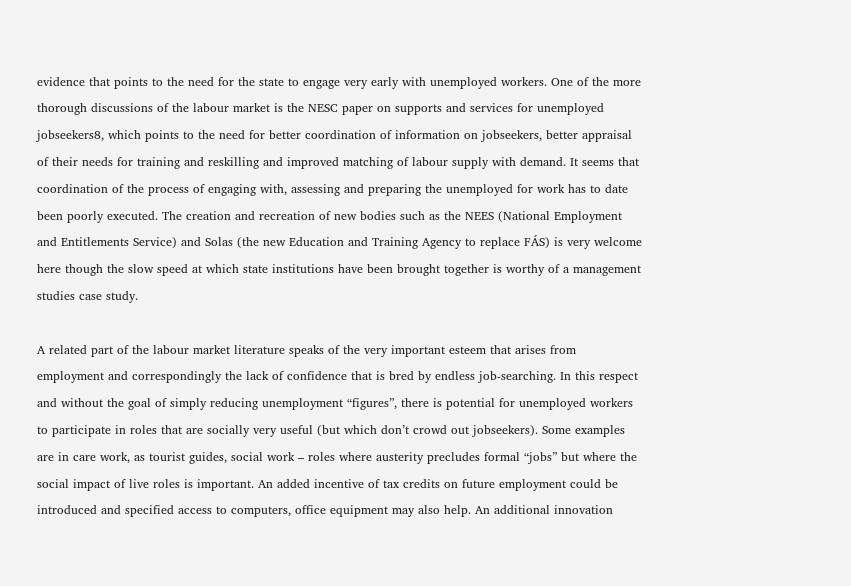evidence that points to the need for the state to engage very early with unemployed workers. One of the more thorough discussions of the labour market is the NESC paper on supports and services for unemployed jobseekers8, which points to the need for better coordination of information on jobseekers, better appraisal of their needs for training and reskilling and improved matching of labour supply with demand. It seems that coordination of the process of engaging with, assessing and preparing the unemployed for work has to date been poorly executed. The creation and recreation of new bodies such as the NEES (National Employment and Entitlements Service) and Solas (the new Education and Training Agency to replace FÁS) is very welcome here though the slow speed at which state institutions have been brought together is worthy of a management studies case study.

A related part of the labour market literature speaks of the very important esteem that arises from employment and correspondingly the lack of confidence that is bred by endless job-searching. In this respect and without the goal of simply reducing unemployment “figures”, there is potential for unemployed workers to participate in roles that are socially very useful (but which don’t crowd out jobseekers). Some examples are in care work, as tourist guides, social work – roles where austerity precludes formal “jobs” but where the social impact of live roles is important. An added incentive of tax credits on future employment could be introduced and specified access to computers, office equipment may also help. An additional innovation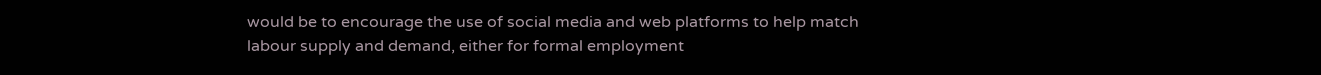would be to encourage the use of social media and web platforms to help match labour supply and demand, either for formal employment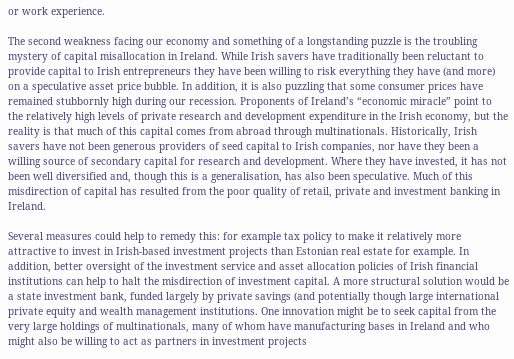or work experience.

The second weakness facing our economy and something of a longstanding puzzle is the troubling mystery of capital misallocation in Ireland. While Irish savers have traditionally been reluctant to provide capital to Irish entrepreneurs they have been willing to risk everything they have (and more) on a speculative asset price bubble. In addition, it is also puzzling that some consumer prices have remained stubbornly high during our recession. Proponents of Ireland’s “economic miracle” point to the relatively high levels of private research and development expenditure in the Irish economy, but the reality is that much of this capital comes from abroad through multinationals. Historically, Irish savers have not been generous providers of seed capital to Irish companies, nor have they been a willing source of secondary capital for research and development. Where they have invested, it has not been well diversified and, though this is a generalisation, has also been speculative. Much of this misdirection of capital has resulted from the poor quality of retail, private and investment banking in Ireland.

Several measures could help to remedy this: for example tax policy to make it relatively more attractive to invest in Irish-based investment projects than Estonian real estate for example. In addition, better oversight of the investment service and asset allocation policies of Irish financial institutions can help to halt the misdirection of investment capital. A more structural solution would be a state investment bank, funded largely by private savings (and potentially though large international private equity and wealth management institutions. One innovation might be to seek capital from the very large holdings of multinationals, many of whom have manufacturing bases in Ireland and who might also be willing to act as partners in investment projects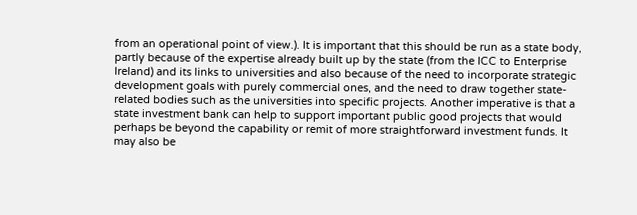from an operational point of view.). It is important that this should be run as a state body, partly because of the expertise already built up by the state (from the ICC to Enterprise Ireland) and its links to universities and also because of the need to incorporate strategic development goals with purely commercial ones, and the need to draw together state-related bodies such as the universities into specific projects. Another imperative is that a state investment bank can help to support important public good projects that would perhaps be beyond the capability or remit of more straightforward investment funds. It may also be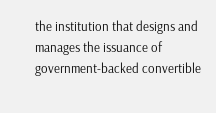the institution that designs and manages the issuance of government-backed convertible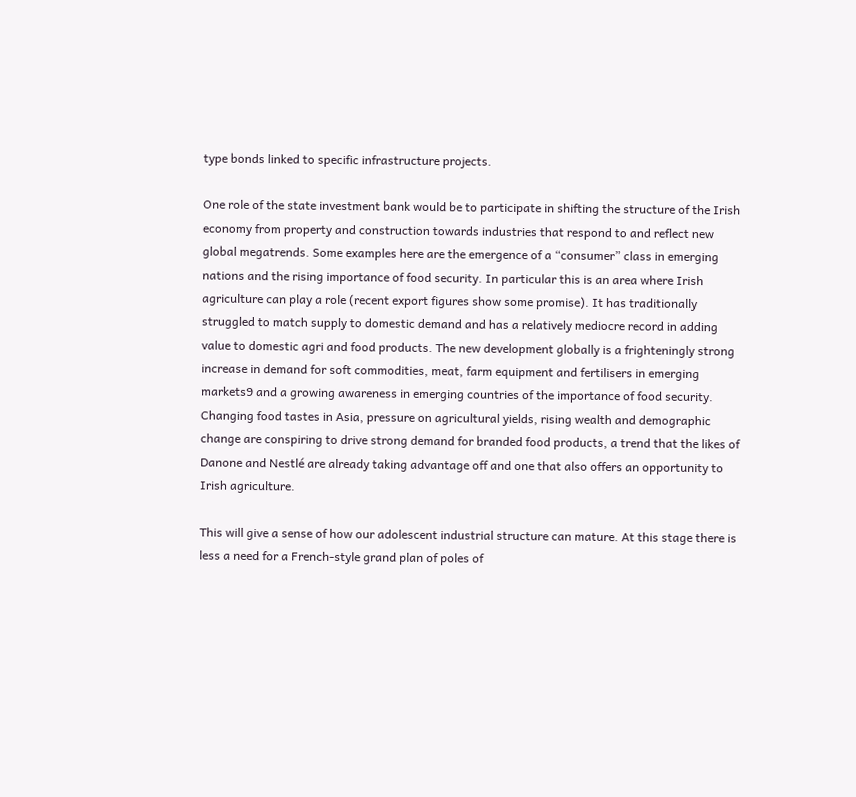type bonds linked to specific infrastructure projects.

One role of the state investment bank would be to participate in shifting the structure of the Irish economy from property and construction towards industries that respond to and reflect new global megatrends. Some examples here are the emergence of a “consumer” class in emerging nations and the rising importance of food security. In particular this is an area where Irish agriculture can play a role (recent export figures show some promise). It has traditionally struggled to match supply to domestic demand and has a relatively mediocre record in adding value to domestic agri and food products. The new development globally is a frighteningly strong increase in demand for soft commodities, meat, farm equipment and fertilisers in emerging markets9 and a growing awareness in emerging countries of the importance of food security. Changing food tastes in Asia, pressure on agricultural yields, rising wealth and demographic change are conspiring to drive strong demand for branded food products, a trend that the likes of Danone and Nestlé are already taking advantage off and one that also offers an opportunity to Irish agriculture.

This will give a sense of how our adolescent industrial structure can mature. At this stage there is less a need for a French-style grand plan of poles of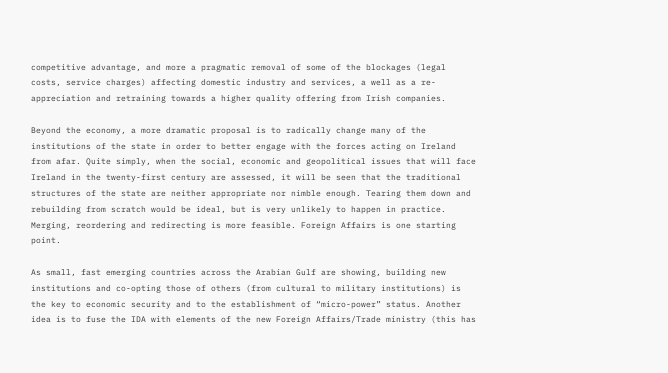competitive advantage, and more a pragmatic removal of some of the blockages (legal costs, service charges) affecting domestic industry and services, a well as a re-appreciation and retraining towards a higher quality offering from Irish companies.

Beyond the economy, a more dramatic proposal is to radically change many of the institutions of the state in order to better engage with the forces acting on Ireland from afar. Quite simply, when the social, economic and geopolitical issues that will face Ireland in the twenty-first century are assessed, it will be seen that the traditional structures of the state are neither appropriate nor nimble enough. Tearing them down and rebuilding from scratch would be ideal, but is very unlikely to happen in practice. Merging, reordering and redirecting is more feasible. Foreign Affairs is one starting point.

As small, fast emerging countries across the Arabian Gulf are showing, building new institutions and co-opting those of others (from cultural to military institutions) is the key to economic security and to the establishment of “micro-power” status. Another idea is to fuse the IDA with elements of the new Foreign Affairs/Trade ministry (this has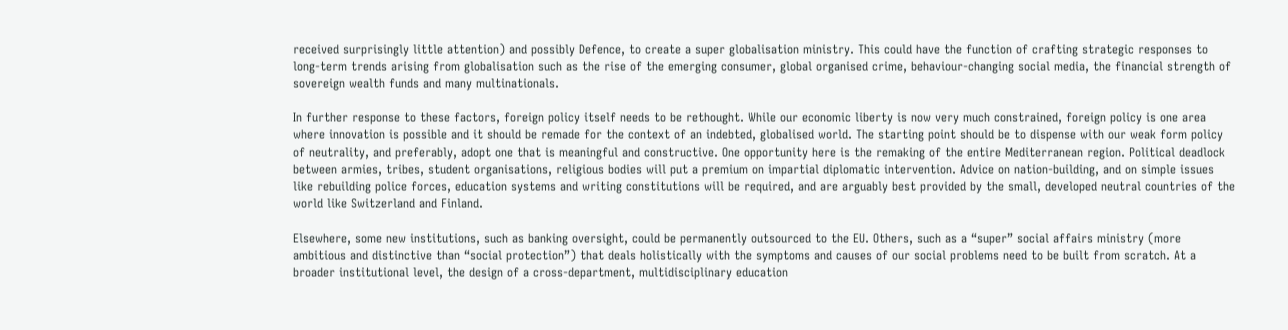received surprisingly little attention) and possibly Defence, to create a super globalisation ministry. This could have the function of crafting strategic responses to long-term trends arising from globalisation such as the rise of the emerging consumer, global organised crime, behaviour-changing social media, the financial strength of sovereign wealth funds and many multinationals.

In further response to these factors, foreign policy itself needs to be rethought. While our economic liberty is now very much constrained, foreign policy is one area where innovation is possible and it should be remade for the context of an indebted, globalised world. The starting point should be to dispense with our weak form policy of neutrality, and preferably, adopt one that is meaningful and constructive. One opportunity here is the remaking of the entire Mediterranean region. Political deadlock between armies, tribes, student organisations, religious bodies will put a premium on impartial diplomatic intervention. Advice on nation-building, and on simple issues like rebuilding police forces, education systems and writing constitutions will be required, and are arguably best provided by the small, developed neutral countries of the world like Switzerland and Finland.

Elsewhere, some new institutions, such as banking oversight, could be permanently outsourced to the EU. Others, such as a “super” social affairs ministry (more ambitious and distinctive than “social protection”) that deals holistically with the symptoms and causes of our social problems need to be built from scratch. At a broader institutional level, the design of a cross-department, multidisciplinary education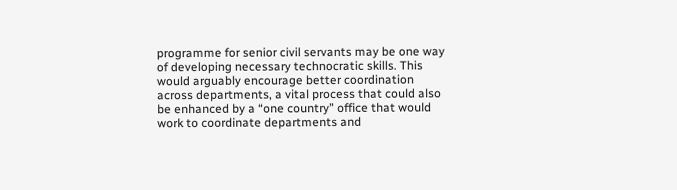programme for senior civil servants may be one way of developing necessary technocratic skills. This would arguably encourage better coordination across departments, a vital process that could also be enhanced by a “one country” office that would work to coordinate departments and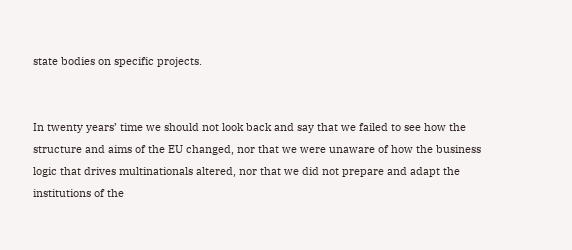state bodies on specific projects.


In twenty years’ time we should not look back and say that we failed to see how the structure and aims of the EU changed, nor that we were unaware of how the business logic that drives multinationals altered, nor that we did not prepare and adapt the institutions of the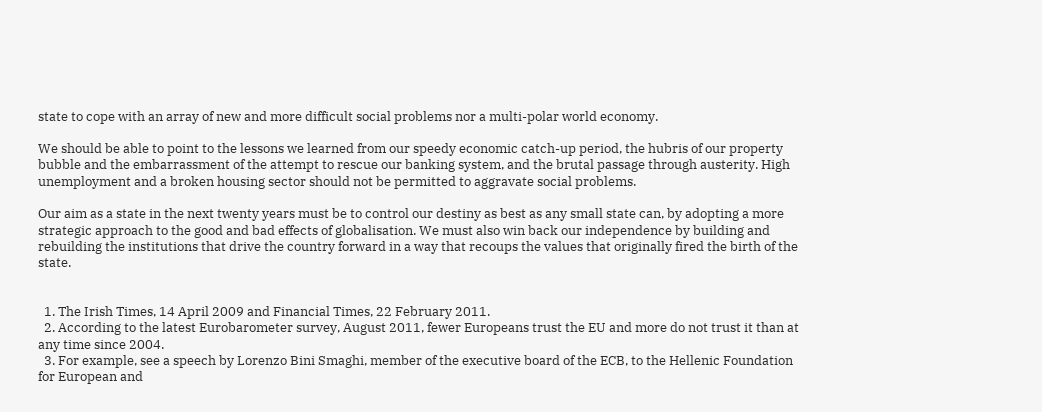state to cope with an array of new and more difficult social problems nor a multi-polar world economy.

We should be able to point to the lessons we learned from our speedy economic catch-up period, the hubris of our property bubble and the embarrassment of the attempt to rescue our banking system, and the brutal passage through austerity. High unemployment and a broken housing sector should not be permitted to aggravate social problems.

Our aim as a state in the next twenty years must be to control our destiny as best as any small state can, by adopting a more strategic approach to the good and bad effects of globalisation. We must also win back our independence by building and rebuilding the institutions that drive the country forward in a way that recoups the values that originally fired the birth of the state.


  1. The Irish Times, 14 April 2009 and Financial Times, 22 February 2011.
  2. According to the latest Eurobarometer survey, August 2011, fewer Europeans trust the EU and more do not trust it than at any time since 2004.
  3. For example, see a speech by Lorenzo Bini Smaghi, member of the executive board of the ECB, to the Hellenic Foundation for European and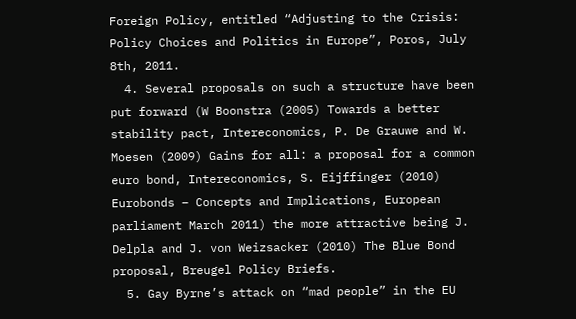Foreign Policy, entitled “Adjusting to the Crisis: Policy Choices and Politics in Europe”, Poros, July 8th, 2011.
  4. Several proposals on such a structure have been put forward (W Boonstra (2005) Towards a better stability pact, Intereconomics, P. De Grauwe and W. Moesen (2009) Gains for all: a proposal for a common euro bond, Intereconomics, S. Eijffinger (2010) Eurobonds – Concepts and Implications, European parliament March 2011) the more attractive being J. Delpla and J. von Weizsacker (2010) The Blue Bond proposal, Breugel Policy Briefs.
  5. Gay Byrne’s attack on “mad people” in the EU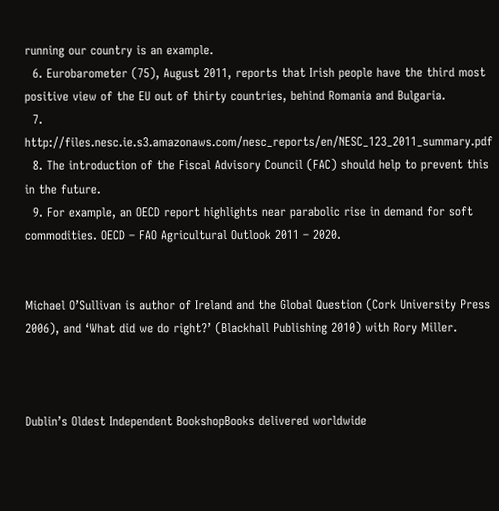running our country is an example.
  6. Eurobarometer (75), August 2011, reports that Irish people have the third most positive view of the EU out of thirty countries, behind Romania and Bulgaria.
  7. http://files.nesc.ie.s3.amazonaws.com/nesc_reports/en/NESC_123_2011_summary.pdf
  8. The introduction of the Fiscal Advisory Council (FAC) should help to prevent this in the future.
  9. For example, an OECD report highlights near parabolic rise in demand for soft commodities. OECD – FAO Agricultural Outlook 2011 – 2020.


Michael O’Sullivan is author of Ireland and the Global Question (Cork University Press 2006), and ‘What did we do right?’ (Blackhall Publishing 2010) with Rory Miller.



Dublin’s Oldest Independent BookshopBooks delivered worldwide